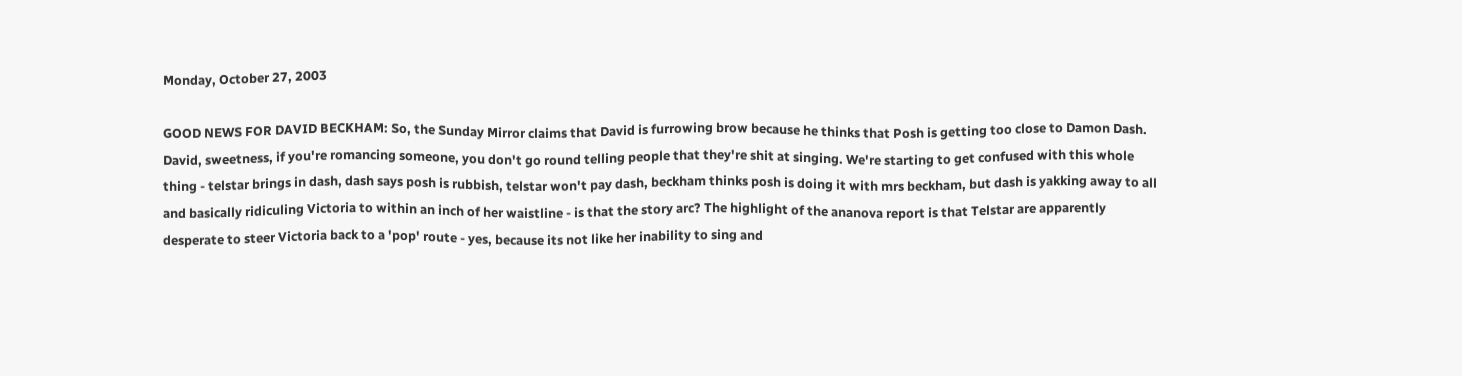Monday, October 27, 2003

GOOD NEWS FOR DAVID BECKHAM: So, the Sunday Mirror claims that David is furrowing brow because he thinks that Posh is getting too close to Damon Dash. David, sweetness, if you're romancing someone, you don't go round telling people that they're shit at singing. We're starting to get confused with this whole thing - telstar brings in dash, dash says posh is rubbish, telstar won't pay dash, beckham thinks posh is doing it with mrs beckham, but dash is yakking away to all and basically ridiculing Victoria to within an inch of her waistline - is that the story arc? The highlight of the ananova report is that Telstar are apparently desperate to steer Victoria back to a 'pop' route - yes, because its not like her inability to sing and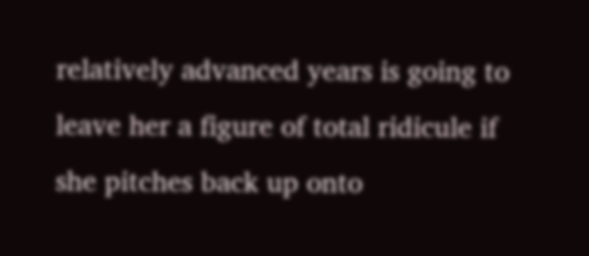relatively advanced years is going to leave her a figure of total ridicule if she pitches back up onto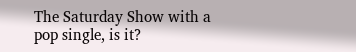The Saturday Show with a pop single, is it?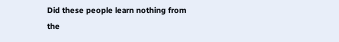Did these people learn nothing from the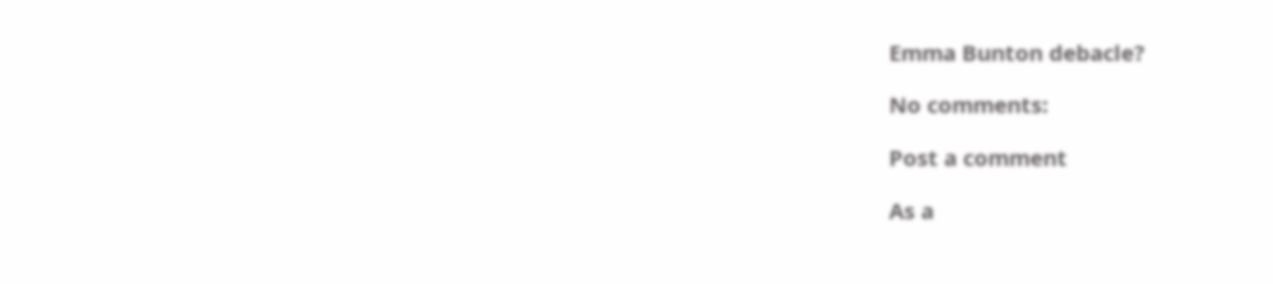Emma Bunton debacle?

No comments:

Post a comment

As a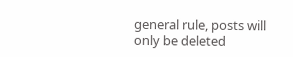general rule, posts will only be deleted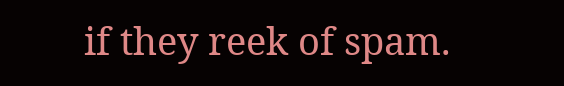if they reek of spam.